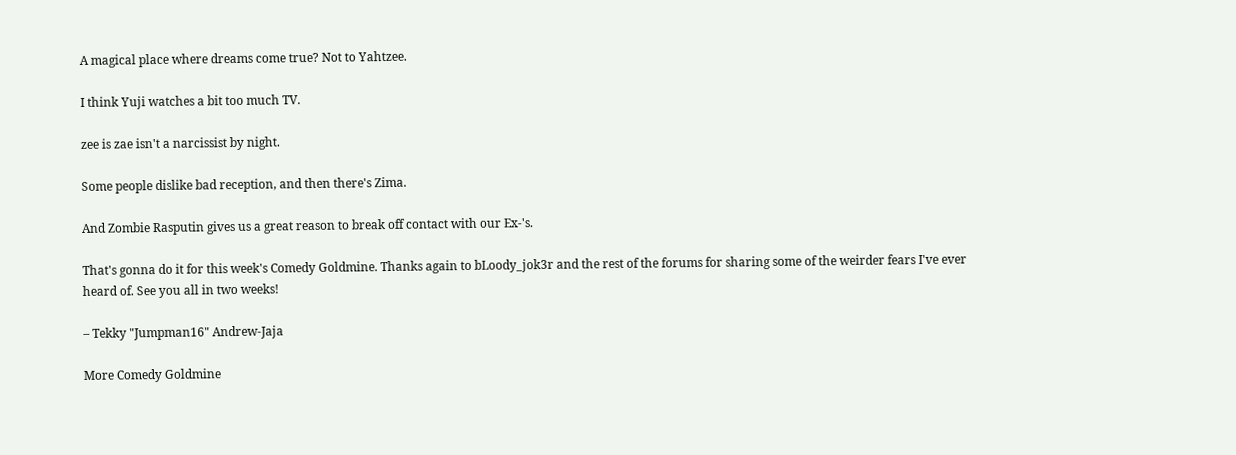A magical place where dreams come true? Not to Yahtzee.

I think Yuji watches a bit too much TV.

zee is zae isn't a narcissist by night.

Some people dislike bad reception, and then there's Zima.

And Zombie Rasputin gives us a great reason to break off contact with our Ex-'s.

That's gonna do it for this week's Comedy Goldmine. Thanks again to bLoody_jok3r and the rest of the forums for sharing some of the weirder fears I've ever heard of. See you all in two weeks!

– Tekky "Jumpman16" Andrew-Jaja

More Comedy Goldmine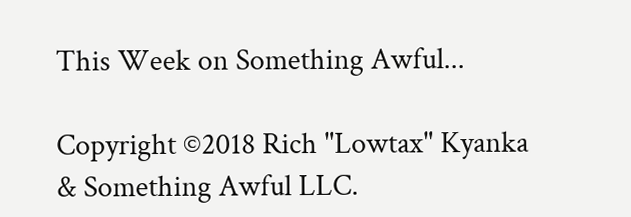This Week on Something Awful...

Copyright ©2018 Rich "Lowtax" Kyanka & Something Awful LLC.